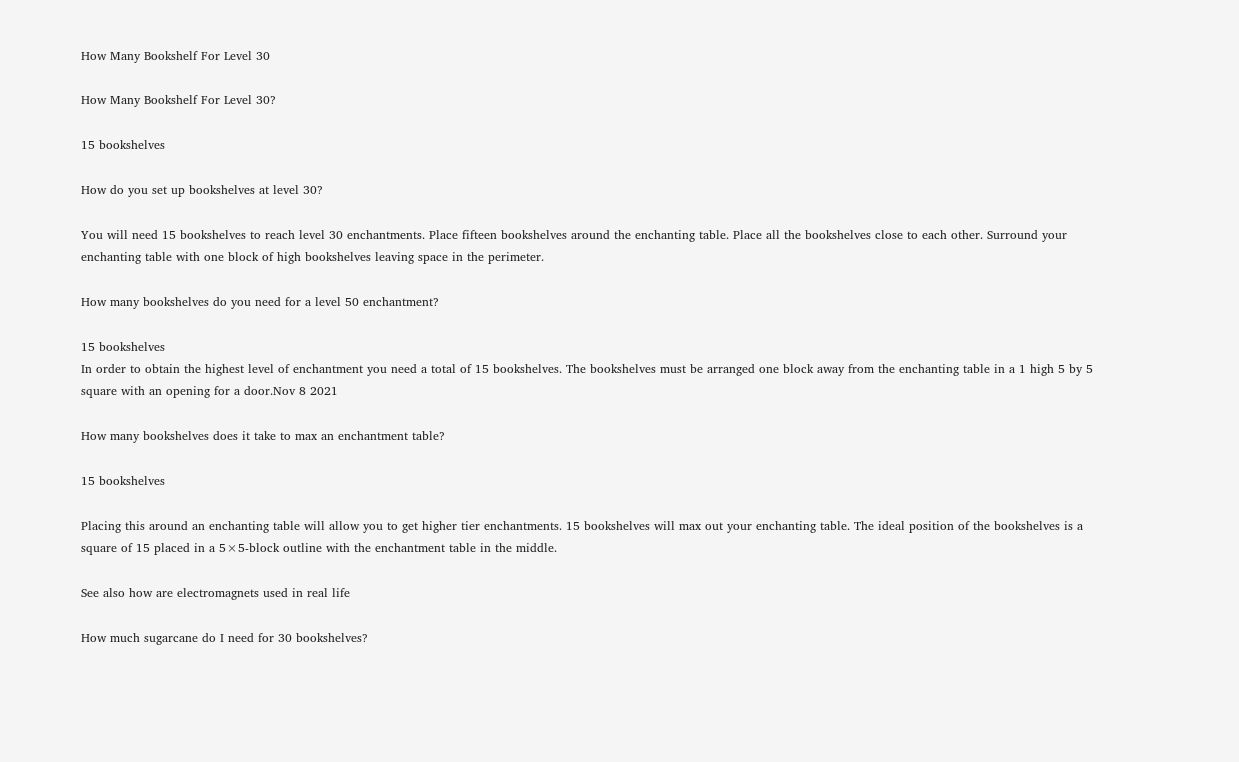How Many Bookshelf For Level 30

How Many Bookshelf For Level 30?

15 bookshelves

How do you set up bookshelves at level 30?

You will need 15 bookshelves to reach level 30 enchantments. Place fifteen bookshelves around the enchanting table. Place all the bookshelves close to each other. Surround your enchanting table with one block of high bookshelves leaving space in the perimeter.

How many bookshelves do you need for a level 50 enchantment?

15 bookshelves
In order to obtain the highest level of enchantment you need a total of 15 bookshelves. The bookshelves must be arranged one block away from the enchanting table in a 1 high 5 by 5 square with an opening for a door.Nov 8 2021

How many bookshelves does it take to max an enchantment table?

15 bookshelves

Placing this around an enchanting table will allow you to get higher tier enchantments. 15 bookshelves will max out your enchanting table. The ideal position of the bookshelves is a square of 15 placed in a 5×5-block outline with the enchantment table in the middle.

See also how are electromagnets used in real life

How much sugarcane do I need for 30 bookshelves?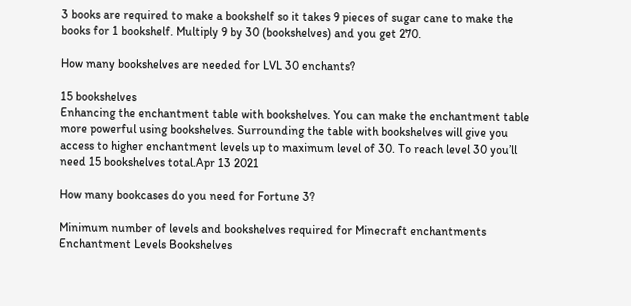3 books are required to make a bookshelf so it takes 9 pieces of sugar cane to make the books for 1 bookshelf. Multiply 9 by 30 (bookshelves) and you get 270.

How many bookshelves are needed for LVL 30 enchants?

15 bookshelves
Enhancing the enchantment table with bookshelves. You can make the enchantment table more powerful using bookshelves. Surrounding the table with bookshelves will give you access to higher enchantment levels up to maximum level of 30. To reach level 30 you’ll need 15 bookshelves total.Apr 13 2021

How many bookcases do you need for Fortune 3?

Minimum number of levels and bookshelves required for Minecraft enchantments
Enchantment Levels Bookshelves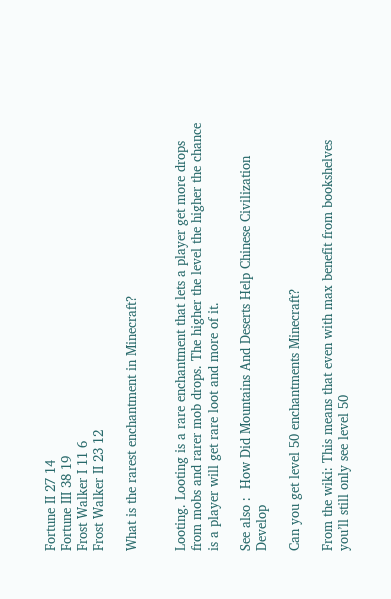Fortune II 27 14
Fortune III 38 19
Frost Walker I 11 6
Frost Walker II 23 12

What is the rarest enchantment in Minecraft?


Looting. Looting is a rare enchantment that lets a player get more drops from mobs and rarer mob drops. The higher the level the higher the chance is a player will get rare loot and more of it.

See also :  How Did Mountains And Deserts Help Chinese Civilization Develop

Can you get level 50 enchantments Minecraft?

From the wiki: This means that even with max benefit from bookshelves you’ll still only see level 50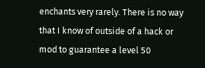enchants very rarely. There is no way that I know of outside of a hack or mod to guarantee a level 50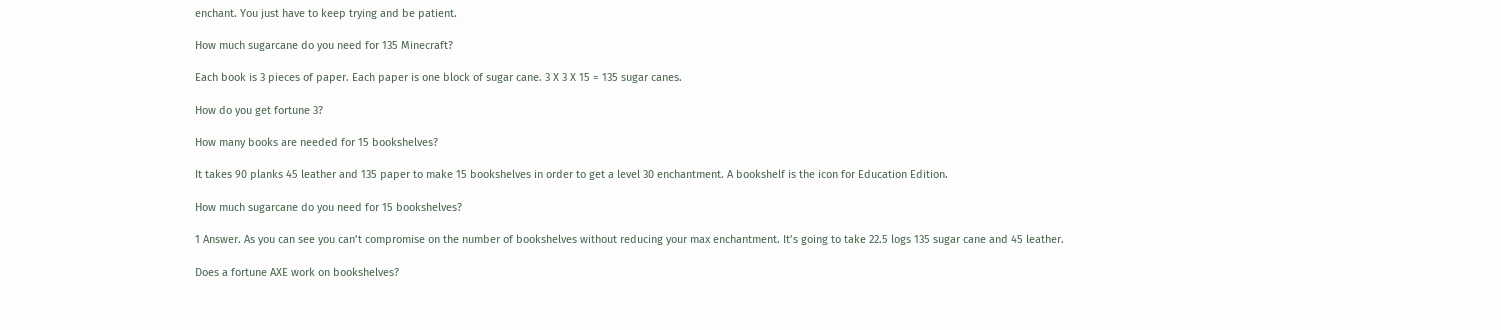enchant. You just have to keep trying and be patient.

How much sugarcane do you need for 135 Minecraft?

Each book is 3 pieces of paper. Each paper is one block of sugar cane. 3 X 3 X 15 = 135 sugar canes.

How do you get fortune 3?

How many books are needed for 15 bookshelves?

It takes 90 planks 45 leather and 135 paper to make 15 bookshelves in order to get a level 30 enchantment. A bookshelf is the icon for Education Edition.

How much sugarcane do you need for 15 bookshelves?

1 Answer. As you can see you can’t compromise on the number of bookshelves without reducing your max enchantment. It’s going to take 22.5 logs 135 sugar cane and 45 leather.

Does a fortune AXE work on bookshelves?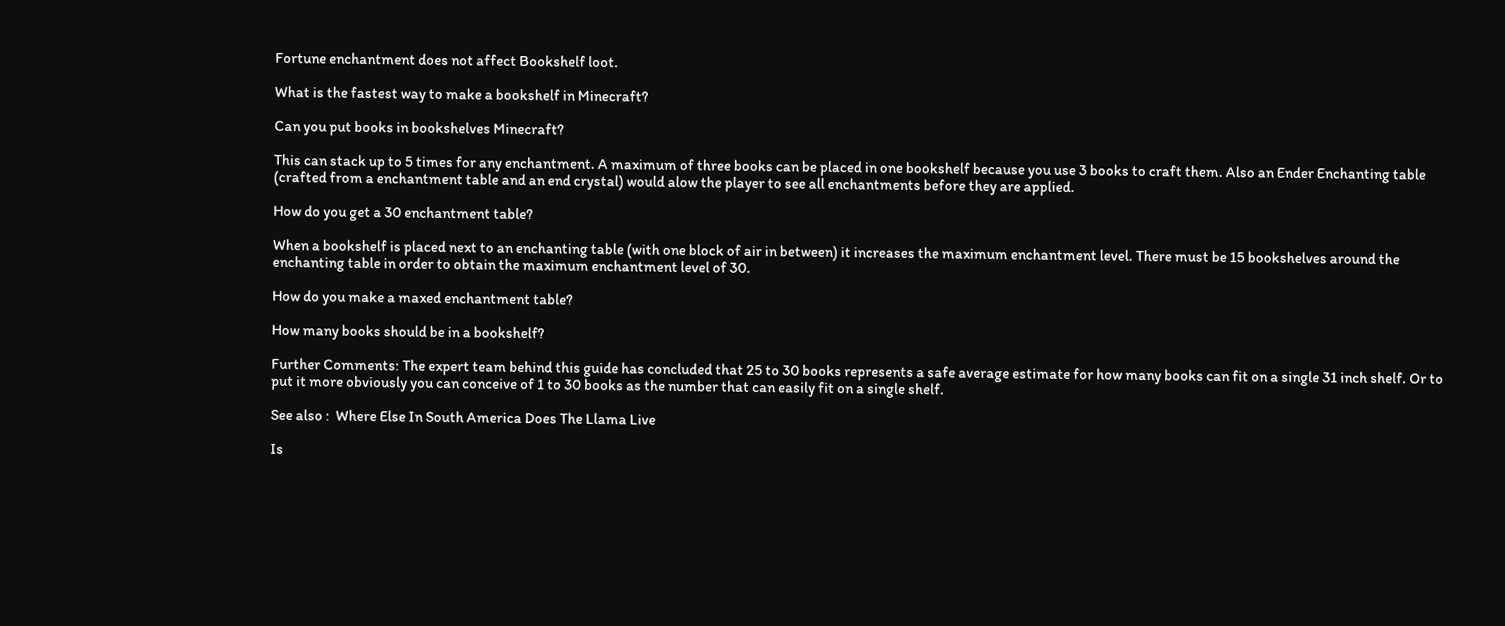Fortune enchantment does not affect Bookshelf loot.

What is the fastest way to make a bookshelf in Minecraft?

Can you put books in bookshelves Minecraft?

This can stack up to 5 times for any enchantment. A maximum of three books can be placed in one bookshelf because you use 3 books to craft them. Also an Ender Enchanting table (crafted from a enchantment table and an end crystal) would alow the player to see all enchantments before they are applied.

How do you get a 30 enchantment table?

When a bookshelf is placed next to an enchanting table (with one block of air in between) it increases the maximum enchantment level. There must be 15 bookshelves around the enchanting table in order to obtain the maximum enchantment level of 30.

How do you make a maxed enchantment table?

How many books should be in a bookshelf?

Further Comments: The expert team behind this guide has concluded that 25 to 30 books represents a safe average estimate for how many books can fit on a single 31 inch shelf. Or to put it more obviously you can conceive of 1 to 30 books as the number that can easily fit on a single shelf.

See also :  Where Else In South America Does The Llama Live

Is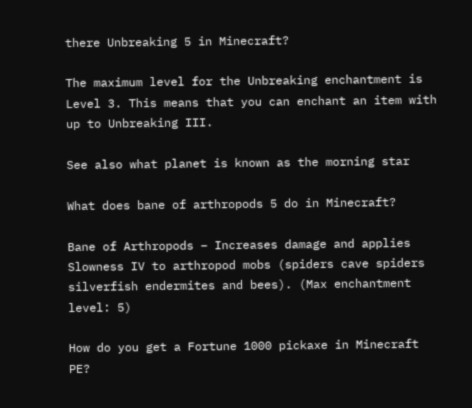there Unbreaking 5 in Minecraft?

The maximum level for the Unbreaking enchantment is Level 3. This means that you can enchant an item with up to Unbreaking III.

See also what planet is known as the morning star

What does bane of arthropods 5 do in Minecraft?

Bane of Arthropods – Increases damage and applies Slowness IV to arthropod mobs (spiders cave spiders silverfish endermites and bees). (Max enchantment level: 5)

How do you get a Fortune 1000 pickaxe in Minecraft PE?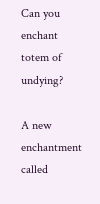Can you enchant totem of undying?

A new enchantment called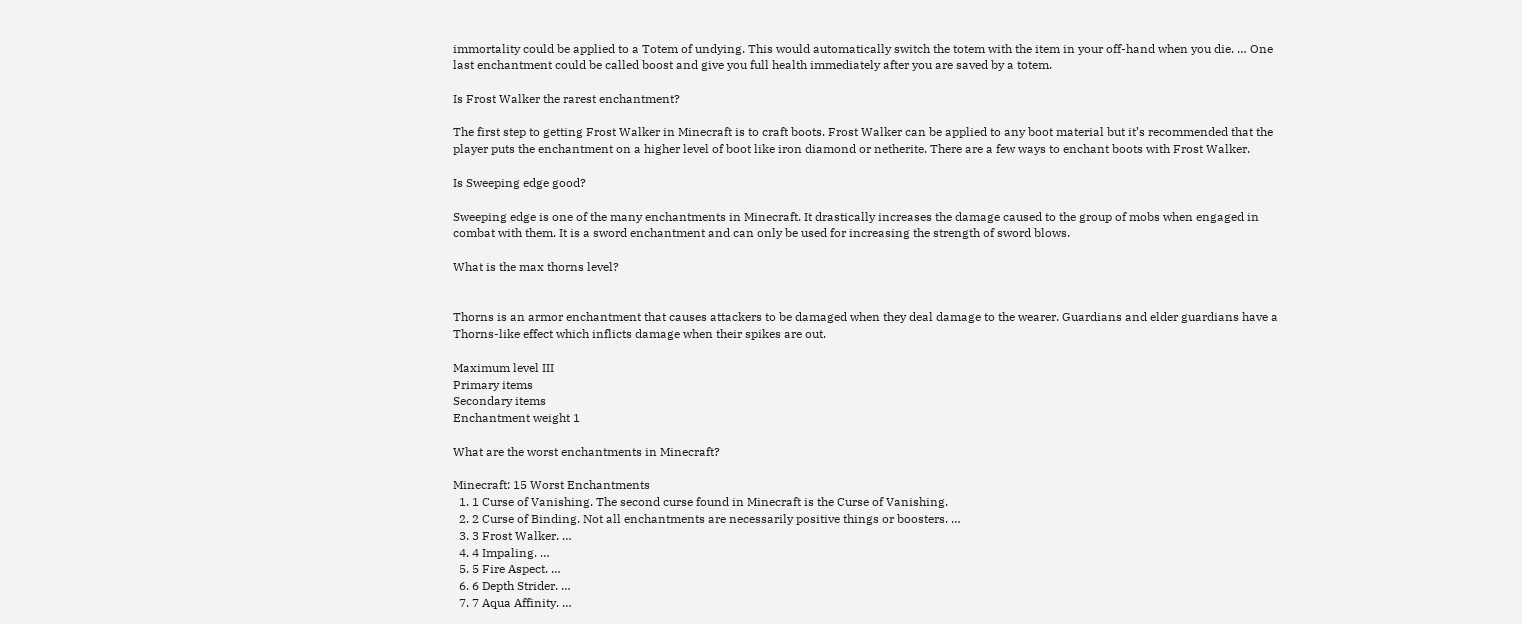immortality could be applied to a Totem of undying. This would automatically switch the totem with the item in your off-hand when you die. … One last enchantment could be called boost and give you full health immediately after you are saved by a totem.

Is Frost Walker the rarest enchantment?

The first step to getting Frost Walker in Minecraft is to craft boots. Frost Walker can be applied to any boot material but it’s recommended that the player puts the enchantment on a higher level of boot like iron diamond or netherite. There are a few ways to enchant boots with Frost Walker.

Is Sweeping edge good?

Sweeping edge is one of the many enchantments in Minecraft. It drastically increases the damage caused to the group of mobs when engaged in combat with them. It is a sword enchantment and can only be used for increasing the strength of sword blows.

What is the max thorns level?


Thorns is an armor enchantment that causes attackers to be damaged when they deal damage to the wearer. Guardians and elder guardians have a Thorns-like effect which inflicts damage when their spikes are out.

Maximum level III
Primary items
Secondary items
Enchantment weight 1

What are the worst enchantments in Minecraft?

Minecraft: 15 Worst Enchantments
  1. 1 Curse of Vanishing. The second curse found in Minecraft is the Curse of Vanishing.
  2. 2 Curse of Binding. Not all enchantments are necessarily positive things or boosters. …
  3. 3 Frost Walker. …
  4. 4 Impaling. …
  5. 5 Fire Aspect. …
  6. 6 Depth Strider. …
  7. 7 Aqua Affinity. …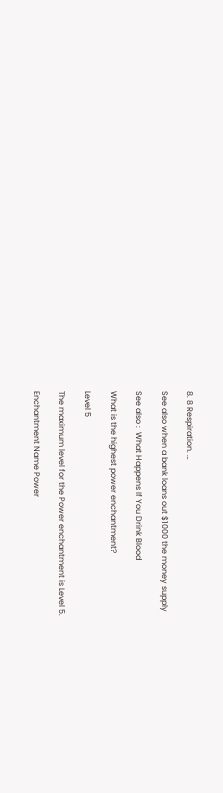8. 8 Respiration. …

See also when a bank loans out $1000 the money supply

See also :  What Happens If You Drink Blood

What is the highest power enchantment?

Level 5

The maximum level for the Power enchantment is Level 5.

Enchantment Name Power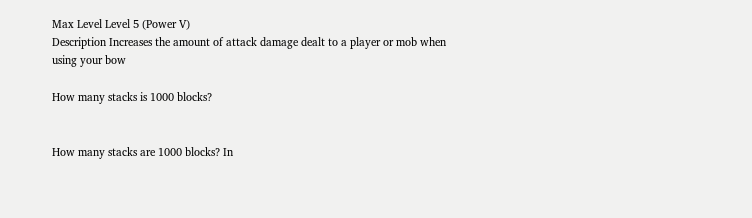Max Level Level 5 (Power V)
Description Increases the amount of attack damage dealt to a player or mob when using your bow

How many stacks is 1000 blocks?


How many stacks are 1000 blocks? In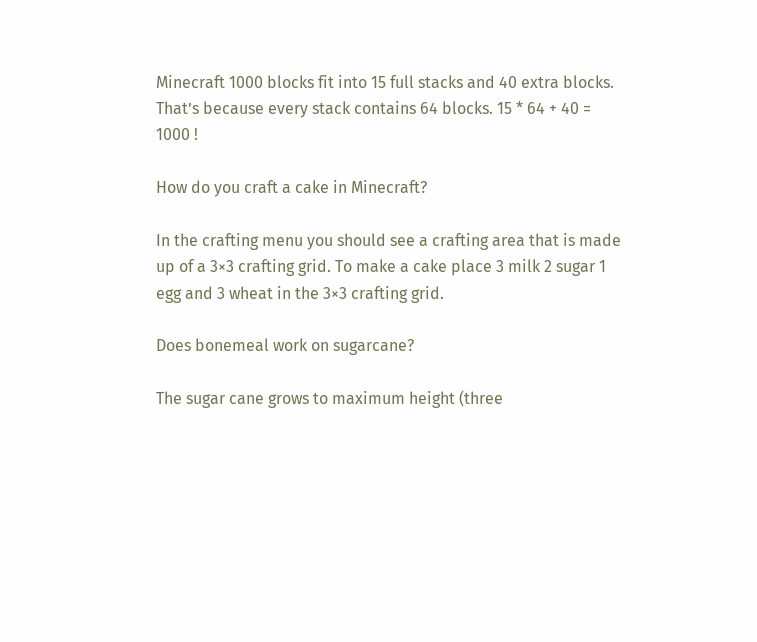Minecraft 1000 blocks fit into 15 full stacks and 40 extra blocks. That’s because every stack contains 64 blocks. 15 * 64 + 40 = 1000 !

How do you craft a cake in Minecraft?

In the crafting menu you should see a crafting area that is made up of a 3×3 crafting grid. To make a cake place 3 milk 2 sugar 1 egg and 3 wheat in the 3×3 crafting grid.

Does bonemeal work on sugarcane?

The sugar cane grows to maximum height (three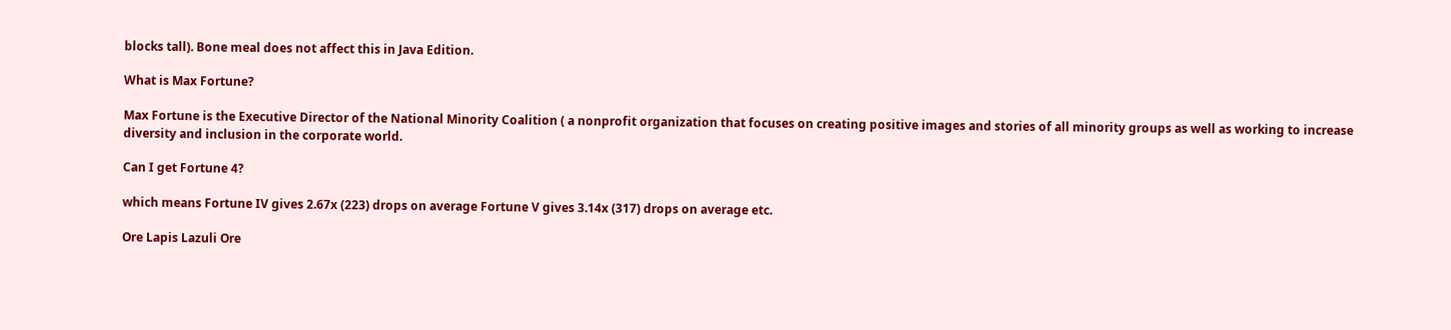blocks tall). Bone meal does not affect this in Java Edition.

What is Max Fortune?

Max Fortune is the Executive Director of the National Minority Coalition ( a nonprofit organization that focuses on creating positive images and stories of all minority groups as well as working to increase diversity and inclusion in the corporate world.

Can I get Fortune 4?

which means Fortune IV gives 2.67x (223) drops on average Fortune V gives 3.14x (317) drops on average etc.

Ore Lapis Lazuli Ore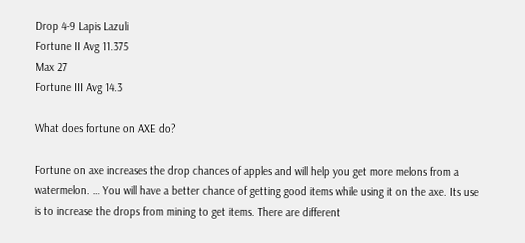Drop 4-9 Lapis Lazuli
Fortune II Avg 11.375
Max 27
Fortune III Avg 14.3

What does fortune on AXE do?

Fortune on axe increases the drop chances of apples and will help you get more melons from a watermelon. … You will have a better chance of getting good items while using it on the axe. Its use is to increase the drops from mining to get items. There are different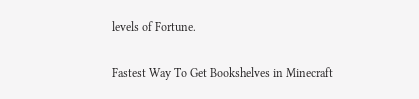levels of Fortune.

Fastest Way To Get Bookshelves in Minecraft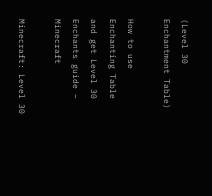(Level 30 Enchantment Table)

How to use Enchanting Table and get Level 30 Enchants guide – Minecraft

Minecraft: Level 30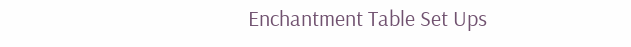Enchantment Table Set Ups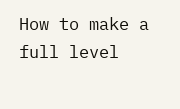How to make a full level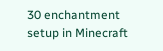30 enchantment setup in Minecraft